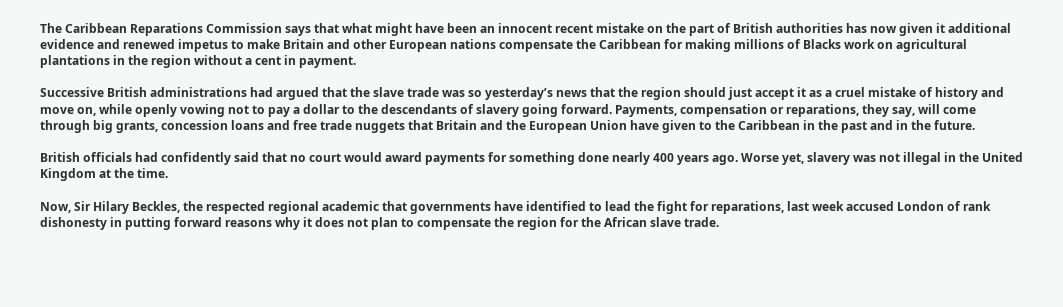The Caribbean Reparations Commission says that what might have been an innocent recent mistake on the part of British authorities has now given it additional evidence and renewed impetus to make Britain and other European nations compensate the Caribbean for making millions of Blacks work on agricultural plantations in the region without a cent in payment.

Successive British administrations had argued that the slave trade was so yesterday’s news that the region should just accept it as a cruel mistake of history and move on, while openly vowing not to pay a dollar to the descendants of slavery going forward. Payments, compensation or reparations, they say, will come through big grants, concession loans and free trade nuggets that Britain and the European Union have given to the Caribbean in the past and in the future.

British officials had confidently said that no court would award payments for something done nearly 400 years ago. Worse yet, slavery was not illegal in the United Kingdom at the time.

Now, Sir Hilary Beckles, the respected regional academic that governments have identified to lead the fight for reparations, last week accused London of rank dishonesty in putting forward reasons why it does not plan to compensate the region for the African slave trade.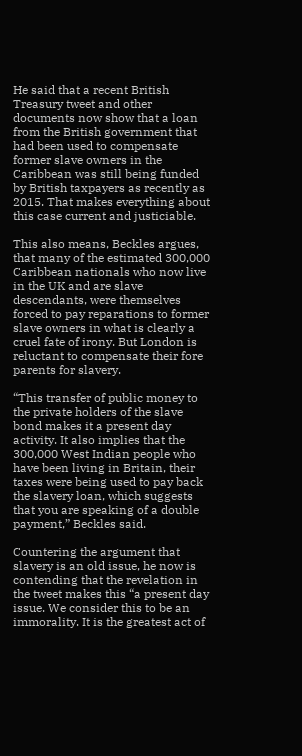He said that a recent British Treasury tweet and other documents now show that a loan from the British government that had been used to compensate former slave owners in the Caribbean was still being funded by British taxpayers as recently as 2015. That makes everything about this case current and justiciable.

This also means, Beckles argues, that many of the estimated 300,000 Caribbean nationals who now live in the UK and are slave descendants, were themselves forced to pay reparations to former slave owners in what is clearly a cruel fate of irony. But London is reluctant to compensate their fore parents for slavery.

“This transfer of public money to the private holders of the slave bond makes it a present day activity. It also implies that the 300,000 West Indian people who have been living in Britain, their taxes were being used to pay back the slavery loan, which suggests that you are speaking of a double payment,” Beckles said.

Countering the argument that slavery is an old issue, he now is contending that the revelation in the tweet makes this “a present day issue. We consider this to be an immorality. It is the greatest act of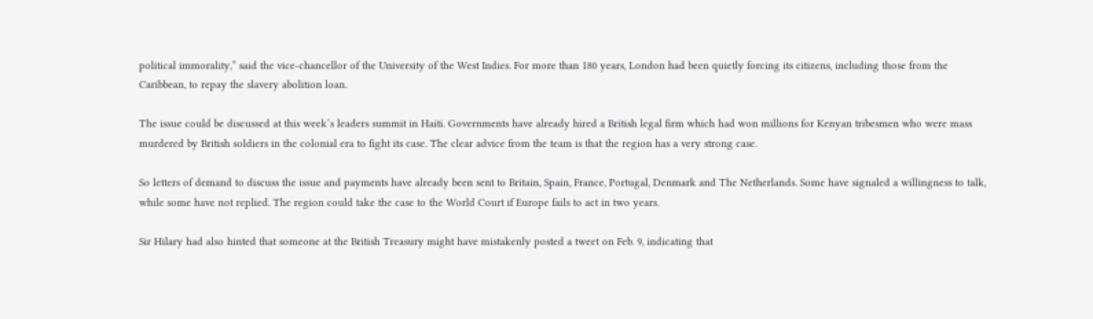political immorality,” said the vice-chancellor of the University of the West Indies. For more than 180 years, London had been quietly forcing its citizens, including those from the Caribbean, to repay the slavery abolition loan.

The issue could be discussed at this week’s leaders summit in Haiti. Governments have already hired a British legal firm which had won millions for Kenyan tribesmen who were mass murdered by British soldiers in the colonial era to fight its case. The clear advice from the team is that the region has a very strong case.

So letters of demand to discuss the issue and payments have already been sent to Britain, Spain, France, Portugal, Denmark and The Netherlands. Some have signaled a willingness to talk, while some have not replied. The region could take the case to the World Court if Europe fails to act in two years.

Sir Hilary had also hinted that someone at the British Treasury might have mistakenly posted a tweet on Feb. 9, indicating that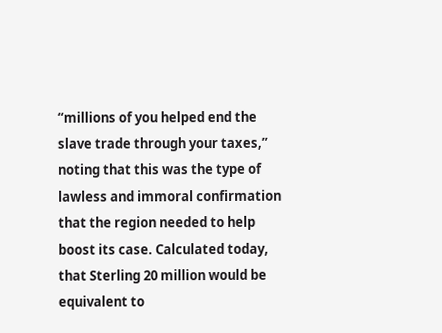“millions of you helped end the slave trade through your taxes,” noting that this was the type of lawless and immoral confirmation that the region needed to help boost its case. Calculated today, that Sterling 20 million would be equivalent to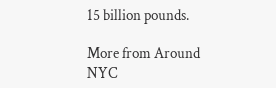15 billion pounds.

More from Around NYC